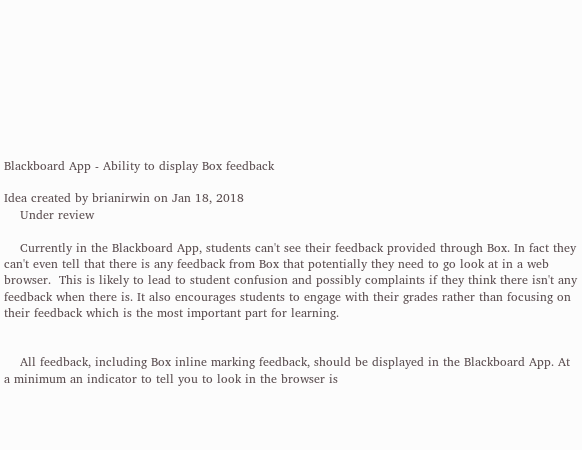Blackboard App - Ability to display Box feedback

Idea created by brianirwin on Jan 18, 2018
    Under review

    Currently in the Blackboard App, students can't see their feedback provided through Box. In fact they can't even tell that there is any feedback from Box that potentially they need to go look at in a web browser.  This is likely to lead to student confusion and possibly complaints if they think there isn't any feedback when there is. It also encourages students to engage with their grades rather than focusing on their feedback which is the most important part for learning.


    All feedback, including Box inline marking feedback, should be displayed in the Blackboard App. At a minimum an indicator to tell you to look in the browser is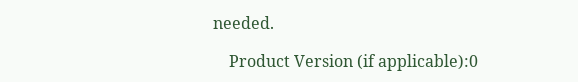needed.

    Product Version (if applicable):0